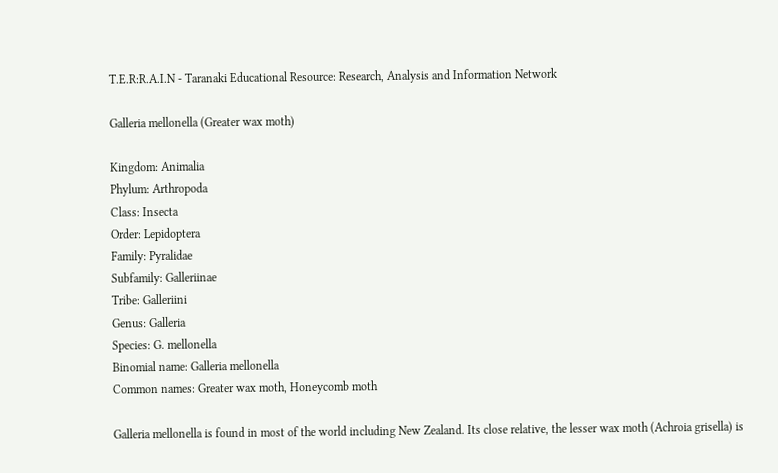T.E.R:R.A.I.N - Taranaki Educational Resource: Research, Analysis and Information Network

Galleria mellonella (Greater wax moth)

Kingdom: Animalia
Phylum: Arthropoda
Class: Insecta
Order: Lepidoptera
Family: Pyralidae
Subfamily: Galleriinae
Tribe: Galleriini
Genus: Galleria
Species: G. mellonella
Binomial name: Galleria mellonella
Common names: Greater wax moth, Honeycomb moth

Galleria mellonella is found in most of the world including New Zealand. Its close relative, the lesser wax moth (Achroia grisella) is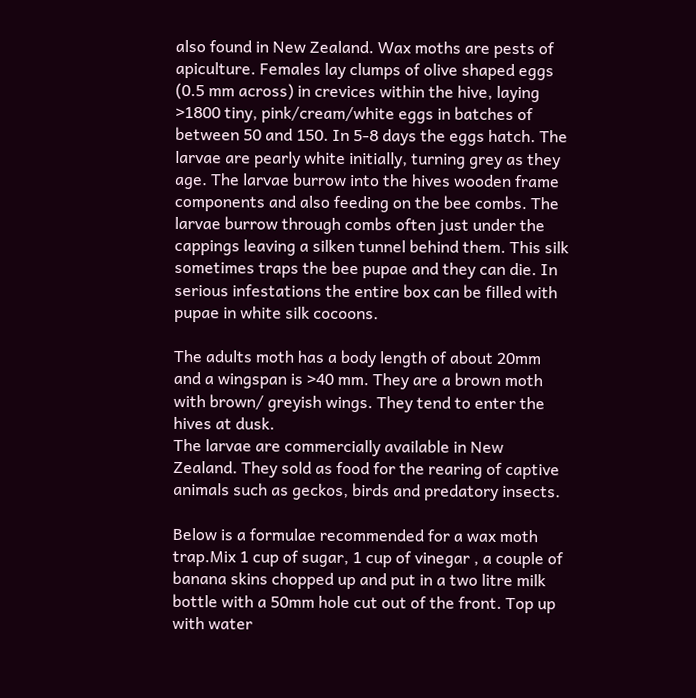also found in New Zealand. Wax moths are pests of apiculture. Females lay clumps of olive shaped eggs (0.5 mm across) in crevices within the hive, laying >1800 tiny, pink/cream/white eggs in batches of between 50 and 150. In 5-8 days the eggs hatch. The larvae are pearly white initially, turning grey as they age. The larvae burrow into the hives wooden frame components and also feeding on the bee combs. The larvae burrow through combs often just under the cappings leaving a silken tunnel behind them. This silk sometimes traps the bee pupae and they can die. In serious infestations the entire box can be filled with pupae in white silk cocoons.

The adults moth has a body length of about 20mm and a wingspan is >40 mm. They are a brown moth with brown/ greyish wings. They tend to enter the hives at dusk.
The larvae are commercially available in New Zealand. They sold as food for the rearing of captive animals such as geckos, birds and predatory insects.

Below is a formulae recommended for a wax moth trap.Mix 1 cup of sugar, 1 cup of vinegar , a couple of banana skins chopped up and put in a two litre milk bottle with a 50mm hole cut out of the front. Top up with water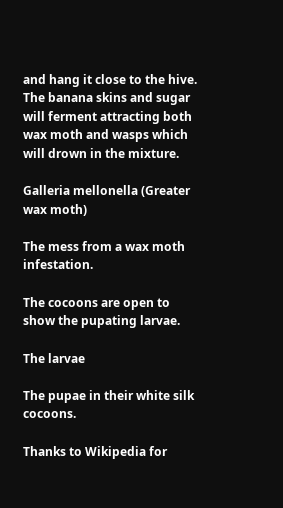and hang it close to the hive. The banana skins and sugar will ferment attracting both wax moth and wasps which will drown in the mixture.

Galleria mellonella (Greater wax moth)

The mess from a wax moth infestation.

The cocoons are open to show the pupating larvae.

The larvae

The pupae in their white silk cocoons.

Thanks to Wikipedia for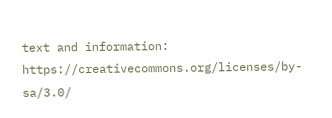text and information: https://creativecommons.org/licenses/by-sa/3.0/